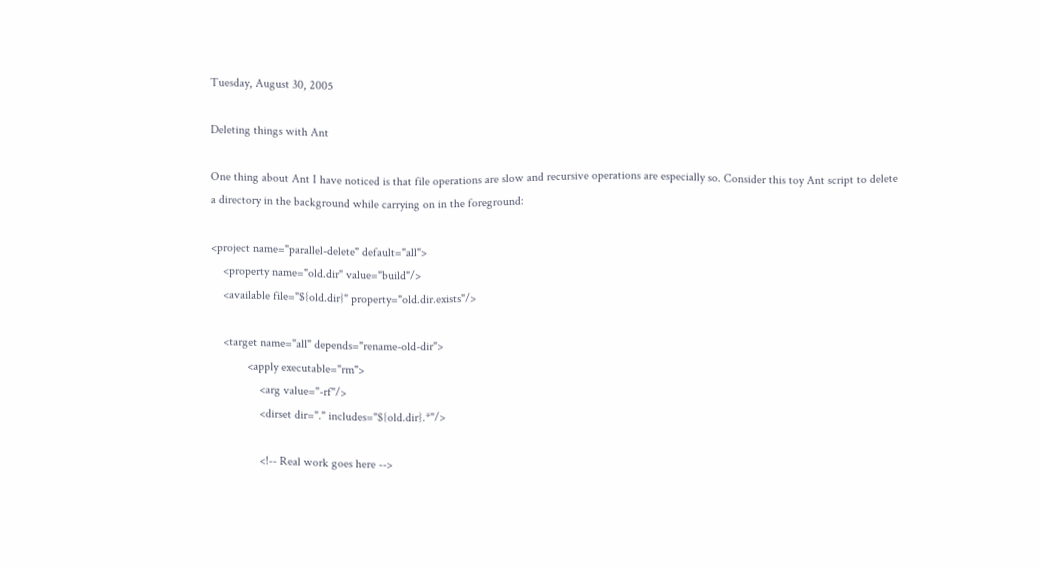Tuesday, August 30, 2005

Deleting things with Ant

One thing about Ant I have noticed is that file operations are slow and recursive operations are especially so. Consider this toy Ant script to delete a directory in the background while carrying on in the foreground:

<project name="parallel-delete" default="all">
    <property name="old.dir" value="build"/>
    <available file="${old.dir}" property="old.dir.exists"/>

    <target name="all" depends="rename-old-dir">
            <apply executable="rm">
                <arg value="-rf"/>
                <dirset dir="." includes="${old.dir}.*"/>

                <!-- Real work goes here -->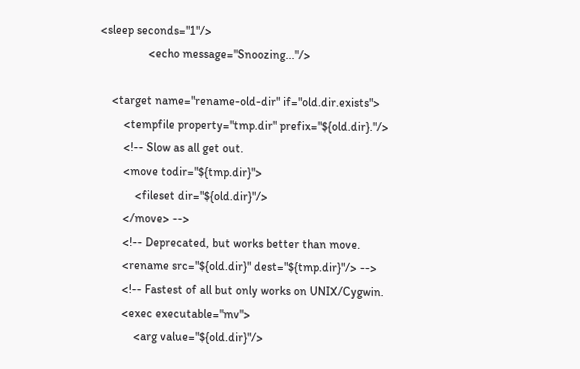<sleep seconds="1"/>
                <echo message="Snoozing..."/>

    <target name="rename-old-dir" if="old.dir.exists">
        <tempfile property="tmp.dir" prefix="${old.dir}."/>
        <!-- Slow as all get out.
        <move todir="${tmp.dir}">
            <fileset dir="${old.dir}"/>
        </move> -->
        <!-- Deprecated, but works better than move.
        <rename src="${old.dir}" dest="${tmp.dir}"/> -->
        <!-- Fastest of all but only works on UNIX/Cygwin.
        <exec executable="mv">
            <arg value="${old.dir}"/>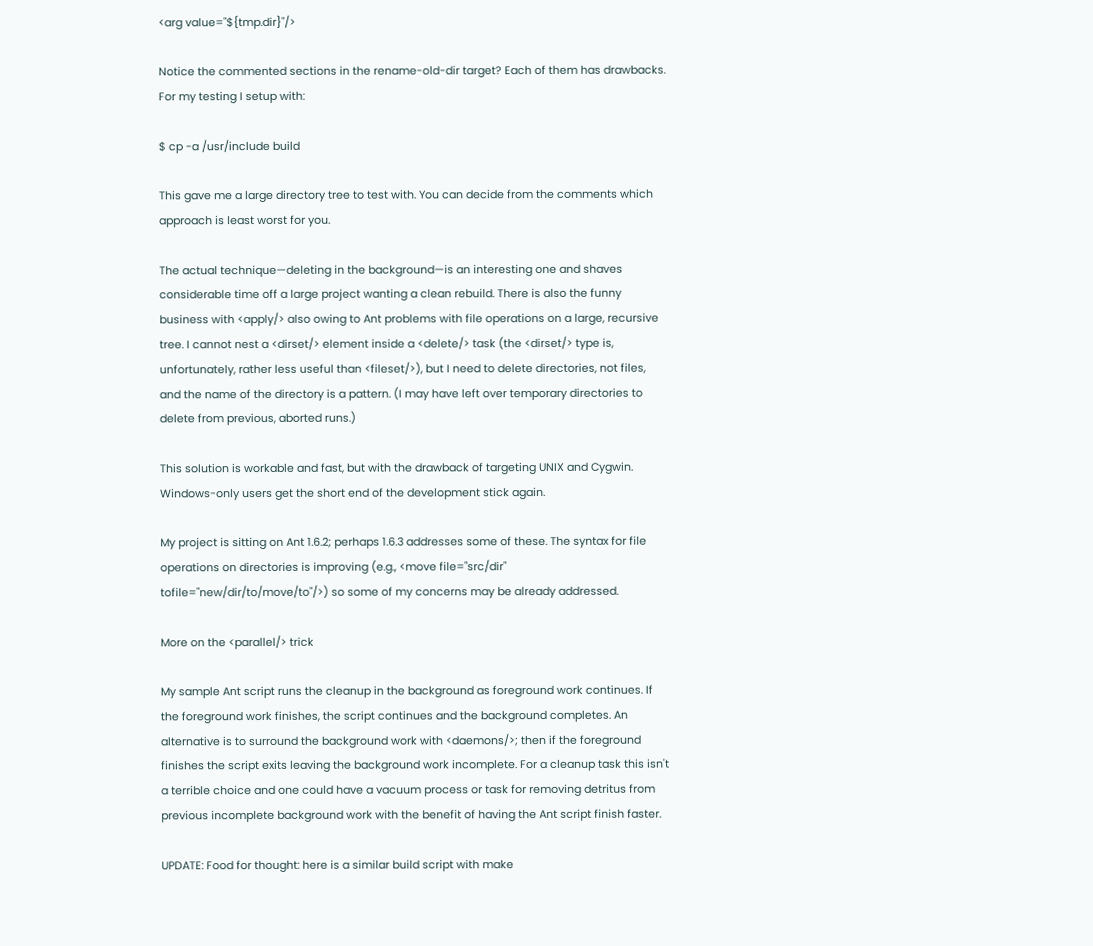<arg value="${tmp.dir}"/>

Notice the commented sections in the rename-old-dir target? Each of them has drawbacks. For my testing I setup with:

$ cp -a /usr/include build

This gave me a large directory tree to test with. You can decide from the comments which approach is least worst for you.

The actual technique—deleting in the background—is an interesting one and shaves considerable time off a large project wanting a clean rebuild. There is also the funny business with <apply/> also owing to Ant problems with file operations on a large, recursive tree. I cannot nest a <dirset/> element inside a <delete/> task (the <dirset/> type is, unfortunately, rather less useful than <fileset/>), but I need to delete directories, not files, and the name of the directory is a pattern. (I may have left over temporary directories to delete from previous, aborted runs.)

This solution is workable and fast, but with the drawback of targeting UNIX and Cygwin. Windows-only users get the short end of the development stick again.

My project is sitting on Ant 1.6.2; perhaps 1.6.3 addresses some of these. The syntax for file operations on directories is improving (e.g., <move file="src/dir" tofile="new/dir/to/move/to"/>) so some of my concerns may be already addressed.

More on the <parallel/> trick

My sample Ant script runs the cleanup in the background as foreground work continues. If the foreground work finishes, the script continues and the background completes. An alternative is to surround the background work with <daemons/>; then if the foreground finishes the script exits leaving the background work incomplete. For a cleanup task this isn't a terrible choice and one could have a vacuum process or task for removing detritus from previous incomplete background work with the benefit of having the Ant script finish faster.

UPDATE: Food for thought: here is a similar build script with make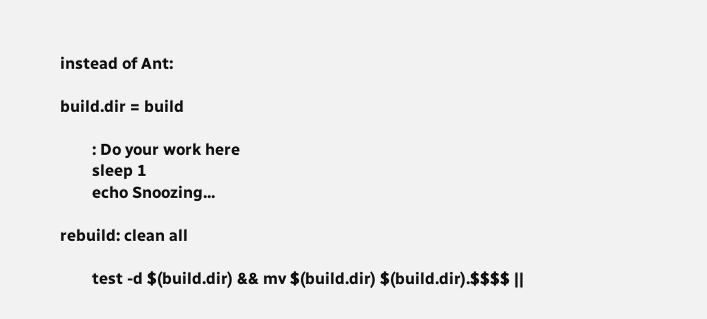instead of Ant:

build.dir = build

        : Do your work here
        sleep 1
        echo Snoozing...

rebuild: clean all

        test -d $(build.dir) && mv $(build.dir) $(build.dir).$$$$ ||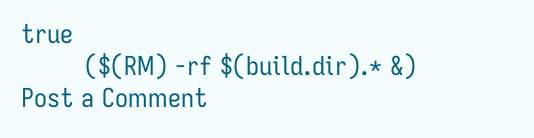true
        ($(RM) -rf $(build.dir).* &)
Post a Comment